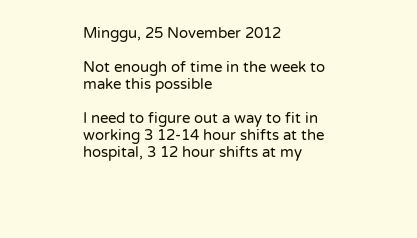Minggu, 25 November 2012

Not enough of time in the week to make this possible

I need to figure out a way to fit in working 3 12-14 hour shifts at the hospital, 3 12 hour shifts at my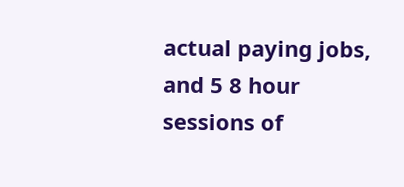actual paying jobs, and 5 8 hour sessions of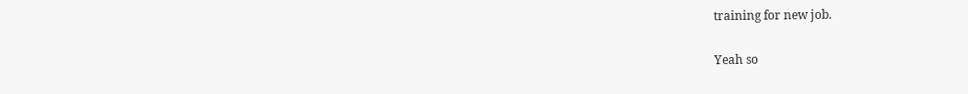training for new job.

Yeah so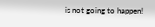is not going to happen!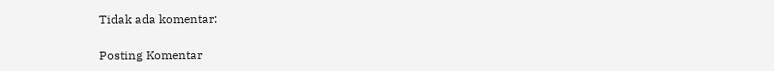Tidak ada komentar:

Posting Komentar